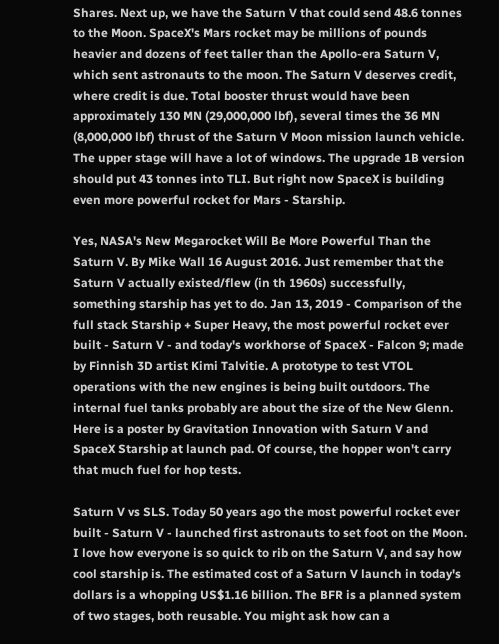Shares. Next up, we have the Saturn V that could send 48.6 tonnes to the Moon. SpaceX's Mars rocket may be millions of pounds heavier and dozens of feet taller than the Apollo-era Saturn V, which sent astronauts to the moon. The Saturn V deserves credit, where credit is due. Total booster thrust would have been approximately 130 MN (29,000,000 lbf), several times the 36 MN (8,000,000 lbf) thrust of the Saturn V Moon mission launch vehicle. The upper stage will have a lot of windows. The upgrade 1B version should put 43 tonnes into TLI. But right now SpaceX is building even more powerful rocket for Mars - Starship.

Yes, NASA's New Megarocket Will Be More Powerful Than the Saturn V. By Mike Wall 16 August 2016. Just remember that the Saturn V actually existed/flew (in th 1960s) successfully, something starship has yet to do. Jan 13, 2019 - Comparison of the full stack Starship + Super Heavy, the most powerful rocket ever built - Saturn V - and today's workhorse of SpaceX - Falcon 9; made by Finnish 3D artist Kimi Talvitie. A prototype to test VTOL operations with the new engines is being built outdoors. The internal fuel tanks probably are about the size of the New Glenn. Here is a poster by Gravitation Innovation with Saturn V and SpaceX Starship at launch pad. Of course, the hopper won't carry that much fuel for hop tests.

Saturn V vs SLS. Today 50 years ago the most powerful rocket ever built - Saturn V - launched first astronauts to set foot on the Moon. I love how everyone is so quick to rib on the Saturn V, and say how cool starship is. The estimated cost of a Saturn V launch in today's dollars is a whopping US$1.16 billion. The BFR is a planned system of two stages, both reusable. You might ask how can a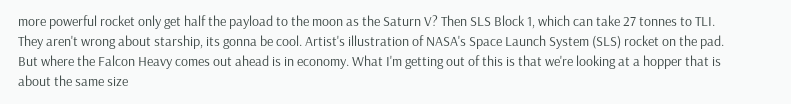more powerful rocket only get half the payload to the moon as the Saturn V? Then SLS Block 1, which can take 27 tonnes to TLI. They aren't wrong about starship, its gonna be cool. Artist's illustration of NASA's Space Launch System (SLS) rocket on the pad. But where the Falcon Heavy comes out ahead is in economy. What I'm getting out of this is that we're looking at a hopper that is about the same size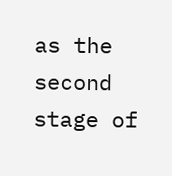as the second stage of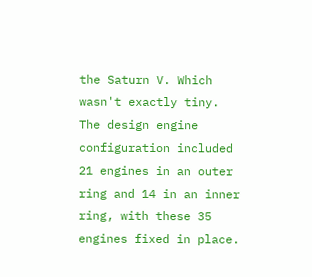the Saturn V. Which wasn't exactly tiny. The design engine configuration included 21 engines in an outer ring and 14 in an inner ring, with these 35 engines fixed in place.